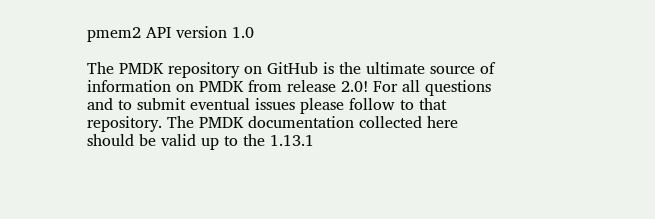pmem2 API version 1.0

The PMDK repository on GitHub is the ultimate source of information on PMDK from release 2.0! For all questions and to submit eventual issues please follow to that repository. The PMDK documentation collected here should be valid up to the 1.13.1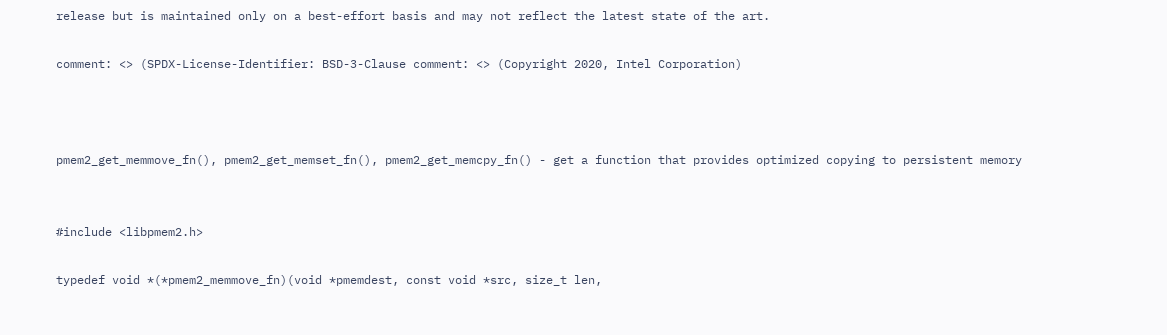release but is maintained only on a best-effort basis and may not reflect the latest state of the art.

comment: <> (SPDX-License-Identifier: BSD-3-Clause comment: <> (Copyright 2020, Intel Corporation)



pmem2_get_memmove_fn(), pmem2_get_memset_fn(), pmem2_get_memcpy_fn() - get a function that provides optimized copying to persistent memory


#include <libpmem2.h>

typedef void *(*pmem2_memmove_fn)(void *pmemdest, const void *src, size_t len,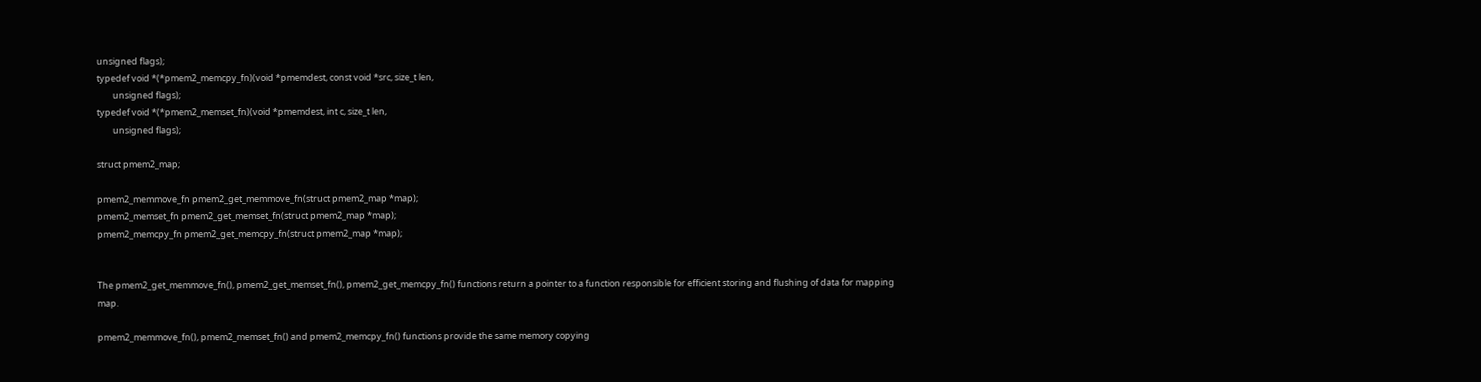unsigned flags);
typedef void *(*pmem2_memcpy_fn)(void *pmemdest, const void *src, size_t len,
        unsigned flags);
typedef void *(*pmem2_memset_fn)(void *pmemdest, int c, size_t len,
        unsigned flags);

struct pmem2_map;

pmem2_memmove_fn pmem2_get_memmove_fn(struct pmem2_map *map);
pmem2_memset_fn pmem2_get_memset_fn(struct pmem2_map *map);
pmem2_memcpy_fn pmem2_get_memcpy_fn(struct pmem2_map *map);


The pmem2_get_memmove_fn(), pmem2_get_memset_fn(), pmem2_get_memcpy_fn() functions return a pointer to a function responsible for efficient storing and flushing of data for mapping map.

pmem2_memmove_fn(), pmem2_memset_fn() and pmem2_memcpy_fn() functions provide the same memory copying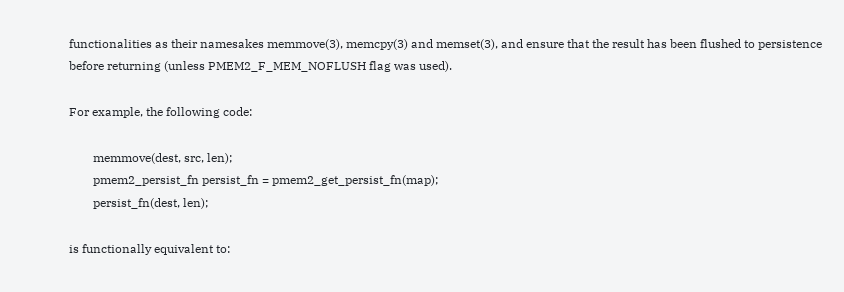functionalities as their namesakes memmove(3), memcpy(3) and memset(3), and ensure that the result has been flushed to persistence before returning (unless PMEM2_F_MEM_NOFLUSH flag was used).

For example, the following code:

        memmove(dest, src, len);
        pmem2_persist_fn persist_fn = pmem2_get_persist_fn(map);
        persist_fn(dest, len);

is functionally equivalent to: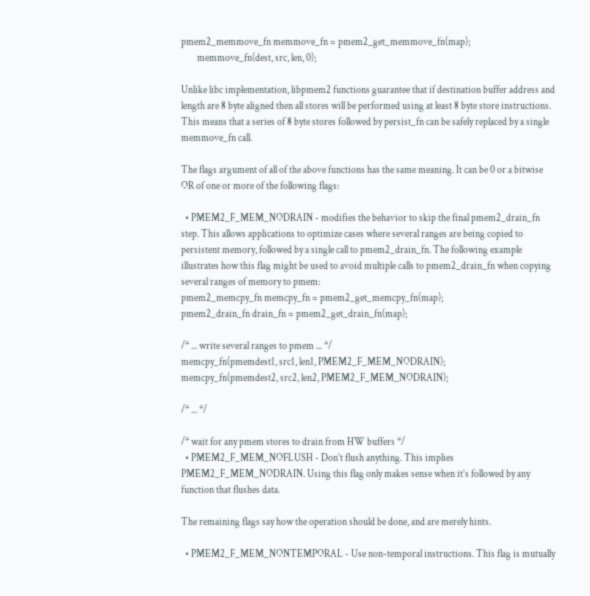pmem2_memmove_fn memmove_fn = pmem2_get_memmove_fn(map);
        memmove_fn(dest, src, len, 0);

Unlike libc implementation, libpmem2 functions guarantee that if destination buffer address and length are 8 byte aligned then all stores will be performed using at least 8 byte store instructions. This means that a series of 8 byte stores followed by persist_fn can be safely replaced by a single memmove_fn call.

The flags argument of all of the above functions has the same meaning. It can be 0 or a bitwise OR of one or more of the following flags:

  • PMEM2_F_MEM_NODRAIN - modifies the behavior to skip the final pmem2_drain_fn step. This allows applications to optimize cases where several ranges are being copied to persistent memory, followed by a single call to pmem2_drain_fn. The following example illustrates how this flag might be used to avoid multiple calls to pmem2_drain_fn when copying several ranges of memory to pmem:
pmem2_memcpy_fn memcpy_fn = pmem2_get_memcpy_fn(map);
pmem2_drain_fn drain_fn = pmem2_get_drain_fn(map);

/* ... write several ranges to pmem ... */
memcpy_fn(pmemdest1, src1, len1, PMEM2_F_MEM_NODRAIN);
memcpy_fn(pmemdest2, src2, len2, PMEM2_F_MEM_NODRAIN);

/* ... */

/* wait for any pmem stores to drain from HW buffers */
  • PMEM2_F_MEM_NOFLUSH - Don’t flush anything. This implies PMEM2_F_MEM_NODRAIN. Using this flag only makes sense when it’s followed by any function that flushes data.

The remaining flags say how the operation should be done, and are merely hints.

  • PMEM2_F_MEM_NONTEMPORAL - Use non-temporal instructions. This flag is mutually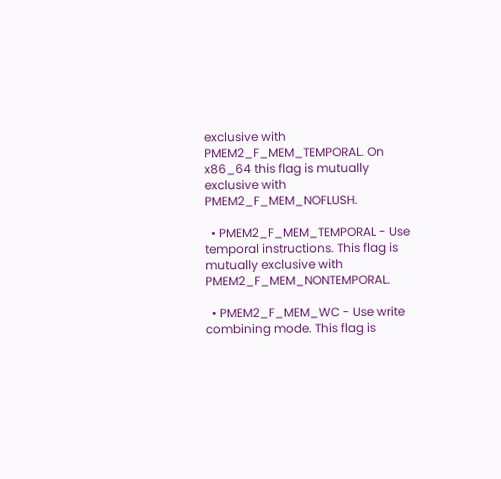exclusive with PMEM2_F_MEM_TEMPORAL. On x86_64 this flag is mutually exclusive with PMEM2_F_MEM_NOFLUSH.

  • PMEM2_F_MEM_TEMPORAL - Use temporal instructions. This flag is mutually exclusive with PMEM2_F_MEM_NONTEMPORAL.

  • PMEM2_F_MEM_WC - Use write combining mode. This flag is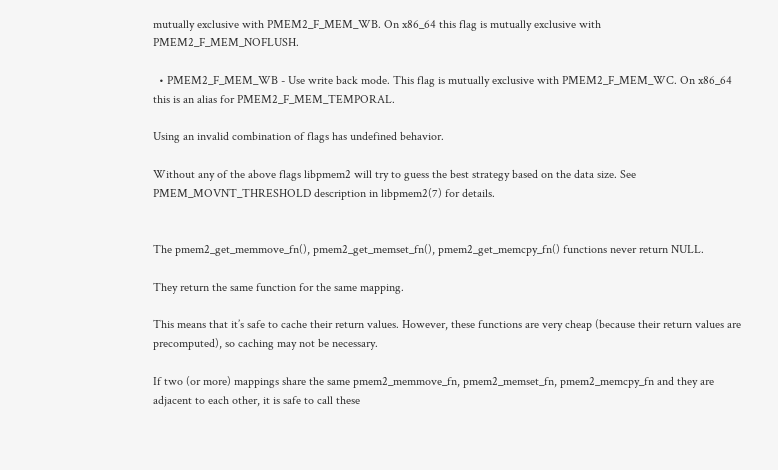mutually exclusive with PMEM2_F_MEM_WB. On x86_64 this flag is mutually exclusive with PMEM2_F_MEM_NOFLUSH.

  • PMEM2_F_MEM_WB - Use write back mode. This flag is mutually exclusive with PMEM2_F_MEM_WC. On x86_64 this is an alias for PMEM2_F_MEM_TEMPORAL.

Using an invalid combination of flags has undefined behavior.

Without any of the above flags libpmem2 will try to guess the best strategy based on the data size. See PMEM_MOVNT_THRESHOLD description in libpmem2(7) for details.


The pmem2_get_memmove_fn(), pmem2_get_memset_fn(), pmem2_get_memcpy_fn() functions never return NULL.

They return the same function for the same mapping.

This means that it’s safe to cache their return values. However, these functions are very cheap (because their return values are precomputed), so caching may not be necessary.

If two (or more) mappings share the same pmem2_memmove_fn, pmem2_memset_fn, pmem2_memcpy_fn and they are adjacent to each other, it is safe to call these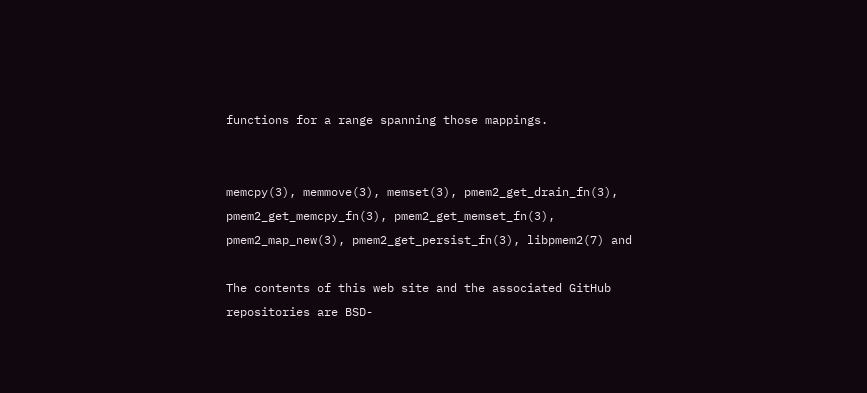functions for a range spanning those mappings.


memcpy(3), memmove(3), memset(3), pmem2_get_drain_fn(3), pmem2_get_memcpy_fn(3), pmem2_get_memset_fn(3), pmem2_map_new(3), pmem2_get_persist_fn(3), libpmem2(7) and

The contents of this web site and the associated GitHub repositories are BSD-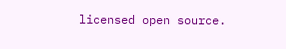licensed open source.